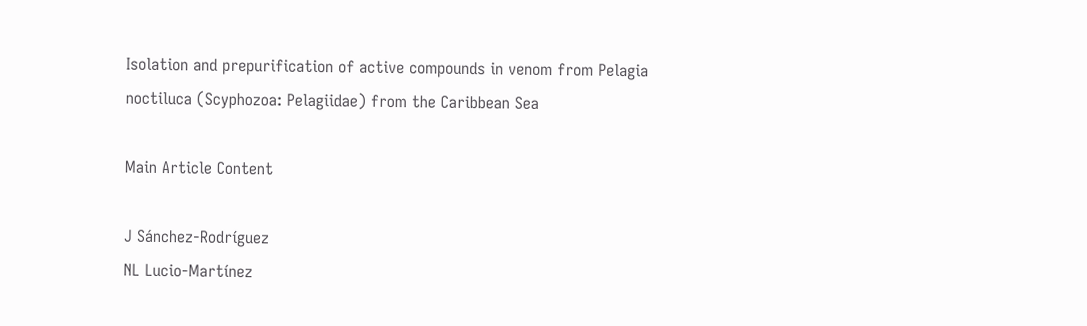Isolation and prepurification of active compounds in venom from Pelagia noctiluca (Scyphozoa: Pelagiidae) from the Caribbean Sea

Main Article Content

J Sánchez-Rodríguez
NL Lucio-Martínez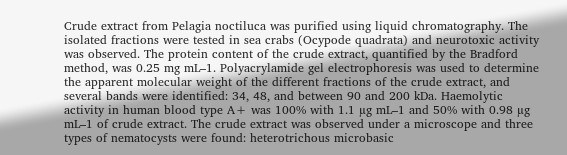Crude extract from Pelagia noctiluca was purified using liquid chromatography. The isolated fractions were tested in sea crabs (Ocypode quadrata) and neurotoxic activity was observed. The protein content of the crude extract, quantified by the Bradford method, was 0.25 mg mL–1. Polyacrylamide gel electrophoresis was used to determine the apparent molecular weight of the different fractions of the crude extract, and several bands were identified: 34, 48, and between 90 and 200 kDa. Haemolytic activity in human blood type A+ was 100% with 1.1 µg mL–1 and 50% with 0.98 µg mL–1 of crude extract. The crude extract was observed under a microscope and three types of nematocysts were found: heterotrichous microbasic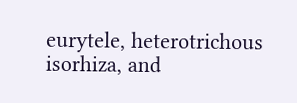eurytele, heterotrichous isorhiza, and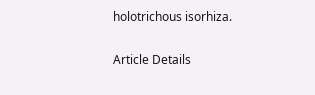holotrichous isorhiza.

Article Details